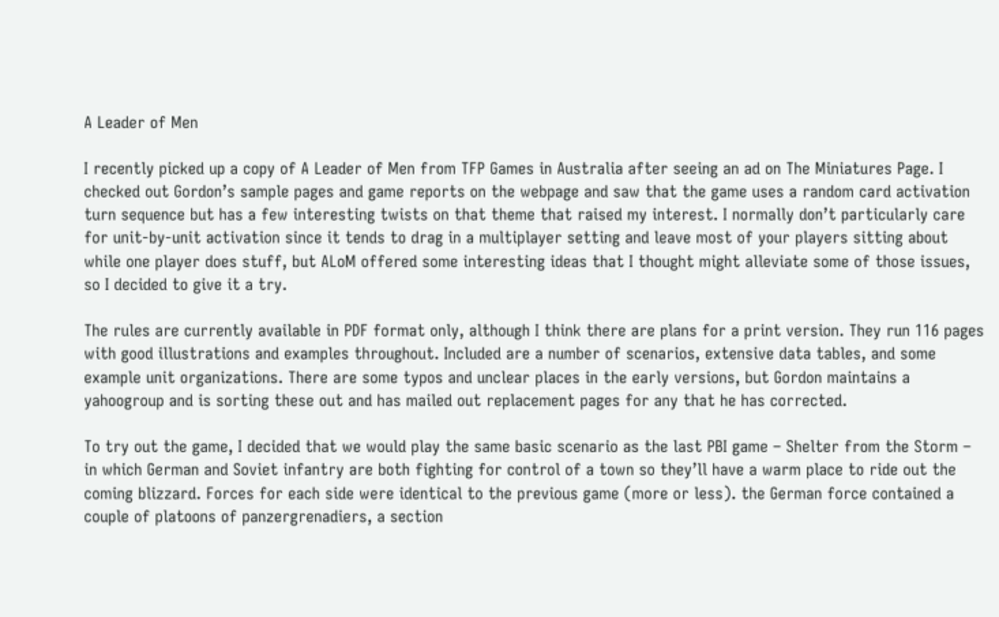A Leader of Men

I recently picked up a copy of A Leader of Men from TFP Games in Australia after seeing an ad on The Miniatures Page. I checked out Gordon’s sample pages and game reports on the webpage and saw that the game uses a random card activation turn sequence but has a few interesting twists on that theme that raised my interest. I normally don’t particularly care for unit-by-unit activation since it tends to drag in a multiplayer setting and leave most of your players sitting about while one player does stuff, but ALoM offered some interesting ideas that I thought might alleviate some of those issues, so I decided to give it a try.

The rules are currently available in PDF format only, although I think there are plans for a print version. They run 116 pages with good illustrations and examples throughout. Included are a number of scenarios, extensive data tables, and some example unit organizations. There are some typos and unclear places in the early versions, but Gordon maintains a yahoogroup and is sorting these out and has mailed out replacement pages for any that he has corrected.

To try out the game, I decided that we would play the same basic scenario as the last PBI game – Shelter from the Storm – in which German and Soviet infantry are both fighting for control of a town so they’ll have a warm place to ride out the coming blizzard. Forces for each side were identical to the previous game (more or less). the German force contained a couple of platoons of panzergrenadiers, a section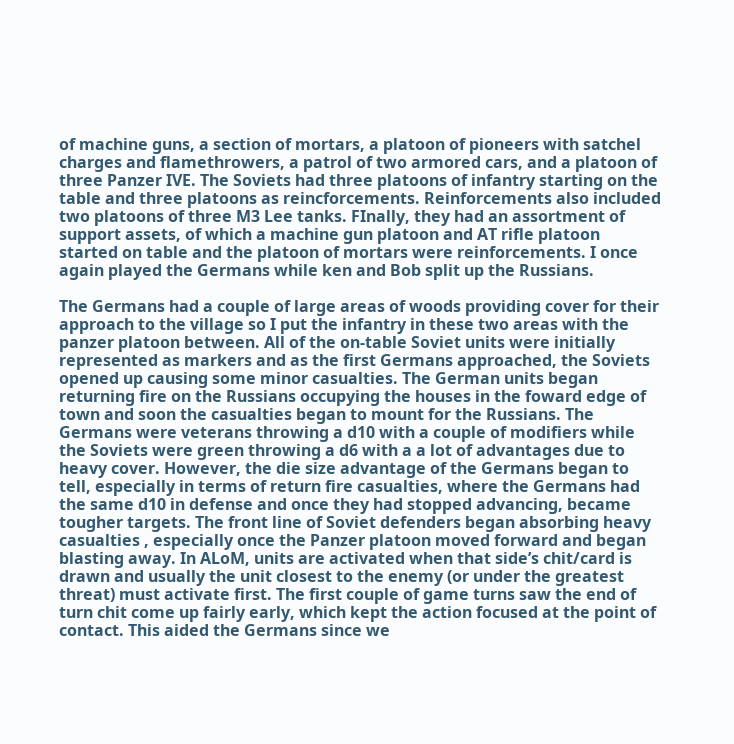of machine guns, a section of mortars, a platoon of pioneers with satchel charges and flamethrowers, a patrol of two armored cars, and a platoon of three Panzer IVE. The Soviets had three platoons of infantry starting on the table and three platoons as reincforcements. Reinforcements also included two platoons of three M3 Lee tanks. FInally, they had an assortment of support assets, of which a machine gun platoon and AT rifle platoon started on table and the platoon of mortars were reinforcements. I once again played the Germans while ken and Bob split up the Russians.

The Germans had a couple of large areas of woods providing cover for their approach to the village so I put the infantry in these two areas with the panzer platoon between. All of the on-table Soviet units were initially represented as markers and as the first Germans approached, the Soviets opened up causing some minor casualties. The German units began returning fire on the Russians occupying the houses in the foward edge of town and soon the casualties began to mount for the Russians. The Germans were veterans throwing a d10 with a couple of modifiers while the Soviets were green throwing a d6 with a a lot of advantages due to heavy cover. However, the die size advantage of the Germans began to tell, especially in terms of return fire casualties, where the Germans had the same d10 in defense and once they had stopped advancing, became tougher targets. The front line of Soviet defenders began absorbing heavy casualties , especially once the Panzer platoon moved forward and began blasting away. In ALoM, units are activated when that side’s chit/card is drawn and usually the unit closest to the enemy (or under the greatest threat) must activate first. The first couple of game turns saw the end of turn chit come up fairly early, which kept the action focused at the point of contact. This aided the Germans since we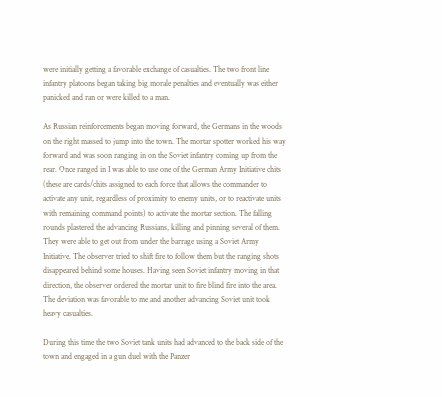were initially getting a favorable exchange of casualties. The two front line infantry platoons began taking big morale penalties and eventually was either panicked and ran or were killed to a man.

As Russian reinforcements began moving forward, the Germans in the woods on the right massed to jump into the town. The mortar spotter worked his way forward and was soon ranging in on the Soviet infantry coming up from the rear. Once ranged in I was able to use one of the German Army Initiative chits (these are cards/chits assigned to each force that allows the commander to activate any unit, regardless of proximity to enemy units, or to reactivate units with remaining command points) to activate the mortar section. The falling rounds plastered the advancing Russians, killing and pinning several of them. They were able to get out from under the barrage using a Soviet Army Initiative. The observer tried to shift fire to follow them but the ranging shots disappeared behind some houses. Having seen Soviet infantry moving in that direction, the observer ordered the mortar unit to fire blind fire into the area. The deviation was favorable to me and another advancing Soviet unit took heavy casualties.

During this time the two Soviet tank units had advanced to the back side of the town and engaged in a gun duel with the Panzer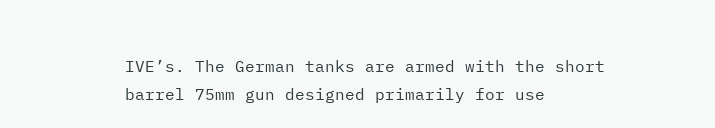IVE’s. The German tanks are armed with the short barrel 75mm gun designed primarily for use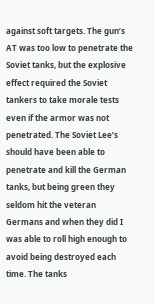against soft targets. The gun’s AT was too low to penetrate the Soviet tanks, but the explosive effect required the Soviet tankers to take morale tests even if the armor was not penetrated. The Soviet Lee’s should have been able to penetrate and kill the German tanks, but being green they seldom hit the veteran Germans and when they did I was able to roll high enough to avoid being destroyed each time. The tanks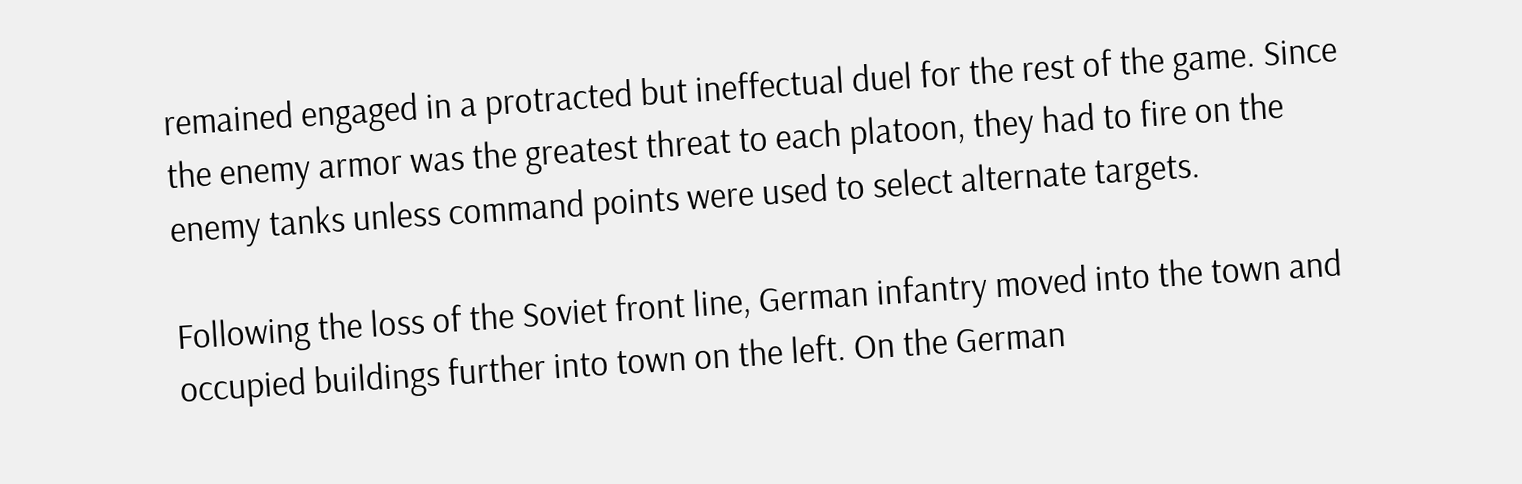remained engaged in a protracted but ineffectual duel for the rest of the game. Since the enemy armor was the greatest threat to each platoon, they had to fire on the enemy tanks unless command points were used to select alternate targets.

Following the loss of the Soviet front line, German infantry moved into the town and occupied buildings further into town on the left. On the German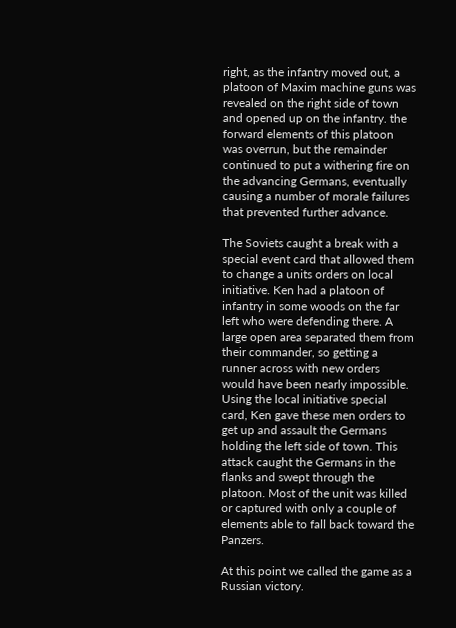right, as the infantry moved out, a platoon of Maxim machine guns was revealed on the right side of town and opened up on the infantry. the forward elements of this platoon was overrun, but the remainder continued to put a withering fire on the advancing Germans, eventually causing a number of morale failures that prevented further advance.

The Soviets caught a break with a special event card that allowed them to change a units orders on local initiative. Ken had a platoon of infantry in some woods on the far left who were defending there. A large open area separated them from their commander, so getting a runner across with new orders would have been nearly impossible. Using the local initiative special card, Ken gave these men orders to get up and assault the Germans holding the left side of town. This attack caught the Germans in the flanks and swept through the platoon. Most of the unit was killed or captured with only a couple of elements able to fall back toward the Panzers.

At this point we called the game as a Russian victory.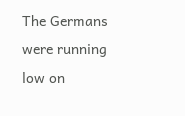The Germans were running low on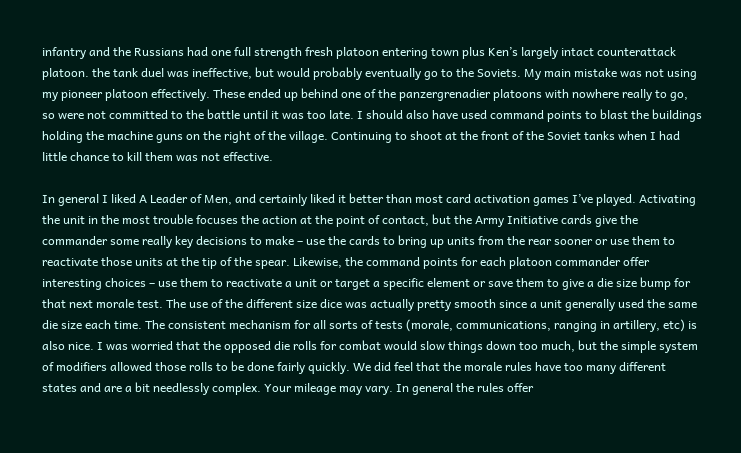infantry and the Russians had one full strength fresh platoon entering town plus Ken’s largely intact counterattack platoon. the tank duel was ineffective, but would probably eventually go to the Soviets. My main mistake was not using my pioneer platoon effectively. These ended up behind one of the panzergrenadier platoons with nowhere really to go, so were not committed to the battle until it was too late. I should also have used command points to blast the buildings holding the machine guns on the right of the village. Continuing to shoot at the front of the Soviet tanks when I had little chance to kill them was not effective.

In general I liked A Leader of Men, and certainly liked it better than most card activation games I’ve played. Activating the unit in the most trouble focuses the action at the point of contact, but the Army Initiative cards give the commander some really key decisions to make – use the cards to bring up units from the rear sooner or use them to reactivate those units at the tip of the spear. Likewise, the command points for each platoon commander offer interesting choices – use them to reactivate a unit or target a specific element or save them to give a die size bump for that next morale test. The use of the different size dice was actually pretty smooth since a unit generally used the same die size each time. The consistent mechanism for all sorts of tests (morale, communications, ranging in artillery, etc) is also nice. I was worried that the opposed die rolls for combat would slow things down too much, but the simple system of modifiers allowed those rolls to be done fairly quickly. We did feel that the morale rules have too many different states and are a bit needlessly complex. Your mileage may vary. In general the rules offer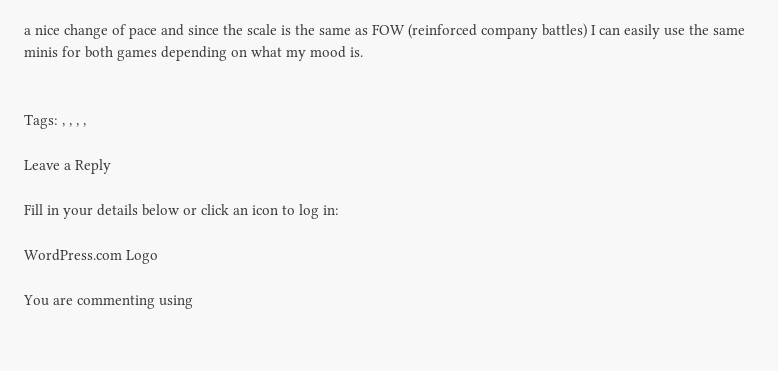a nice change of pace and since the scale is the same as FOW (reinforced company battles) I can easily use the same minis for both games depending on what my mood is.


Tags: , , , ,

Leave a Reply

Fill in your details below or click an icon to log in:

WordPress.com Logo

You are commenting using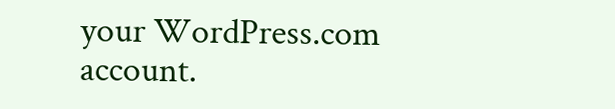your WordPress.com account.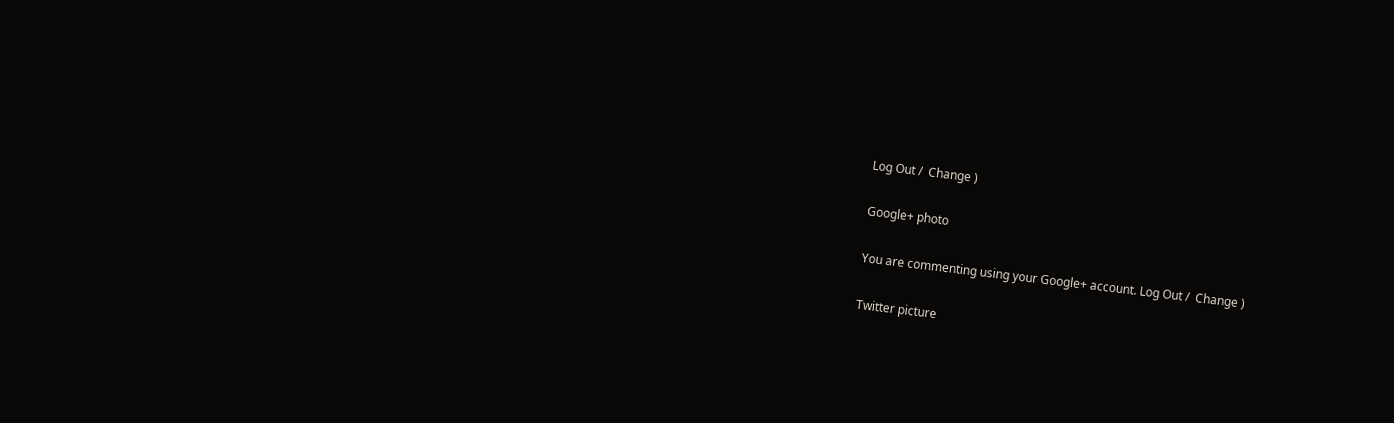Log Out /  Change )

Google+ photo

You are commenting using your Google+ account. Log Out /  Change )

Twitter picture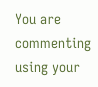You are commenting using your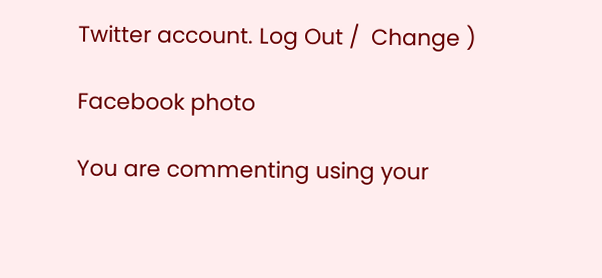Twitter account. Log Out /  Change )

Facebook photo

You are commenting using your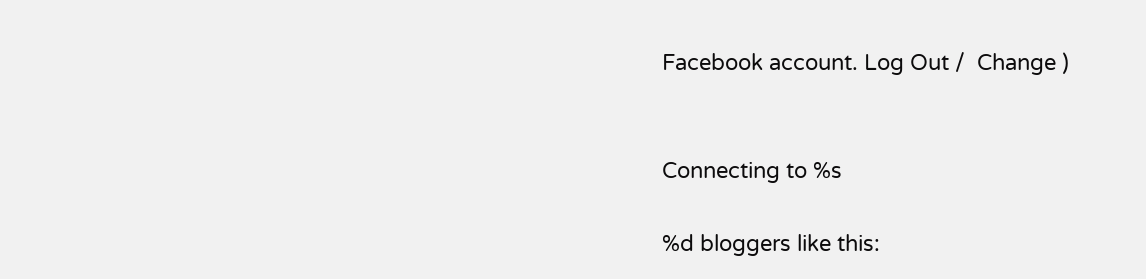Facebook account. Log Out /  Change )


Connecting to %s

%d bloggers like this: